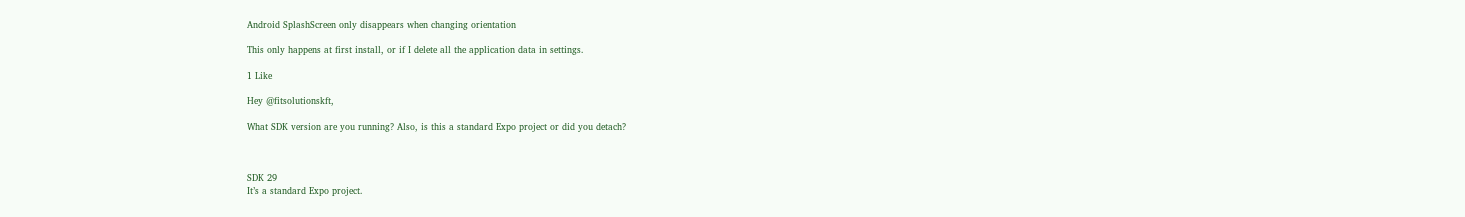Android SplashScreen only disappears when changing orientation

This only happens at first install, or if I delete all the application data in settings.

1 Like

Hey @fitsolutionskft,

What SDK version are you running? Also, is this a standard Expo project or did you detach?



SDK 29
It’s a standard Expo project.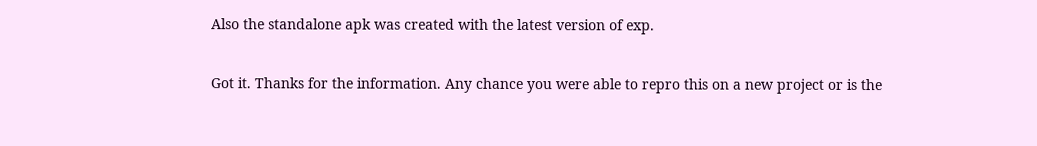Also the standalone apk was created with the latest version of exp.

Got it. Thanks for the information. Any chance you were able to repro this on a new project or is the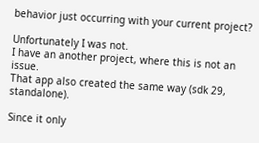behavior just occurring with your current project?

Unfortunately I was not.
I have an another project, where this is not an issue.
That app also created the same way (sdk 29, standalone).

Since it only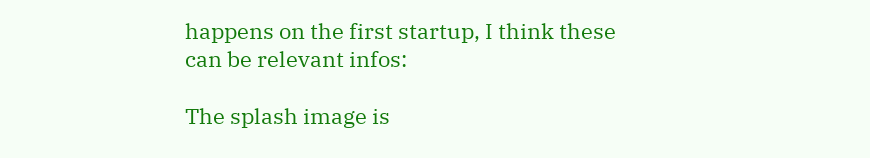happens on the first startup, I think these can be relevant infos:

The splash image is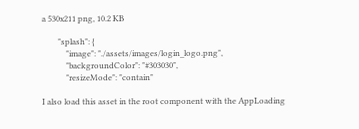a 530x211 png, 10.2 KB

        "splash": {
            "image": "./assets/images/login_logo.png",
            "backgroundColor": "#303030",
            "resizeMode": "contain"

I also load this asset in the root component with the AppLoading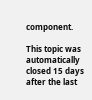component.

This topic was automatically closed 15 days after the last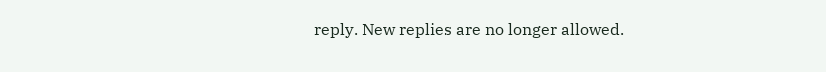reply. New replies are no longer allowed.